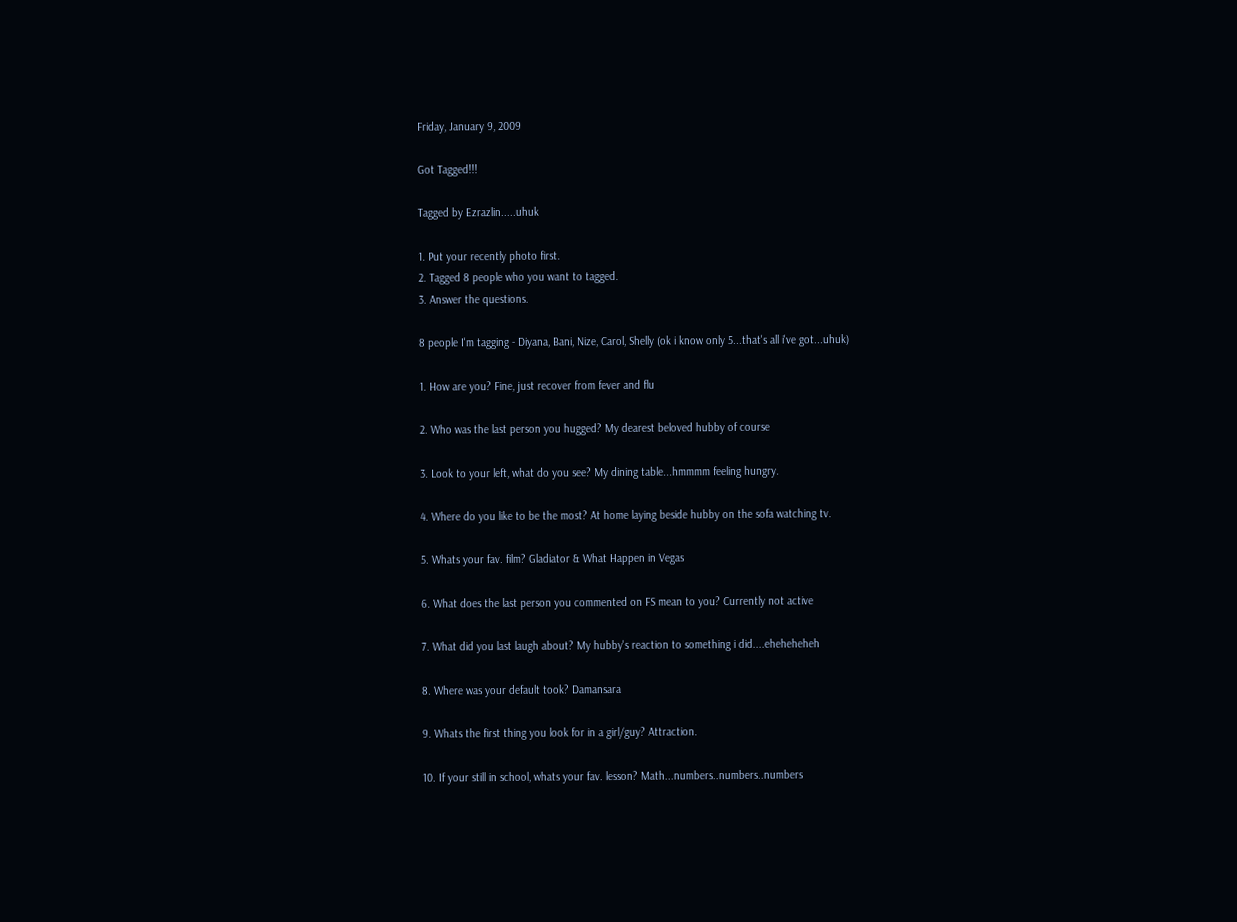Friday, January 9, 2009

Got Tagged!!!

Tagged by Ezrazlin.....uhuk

1. Put your recently photo first.
2. Tagged 8 people who you want to tagged.
3. Answer the questions.

8 people I'm tagging - Diyana, Bani, Nize, Carol, Shelly (ok i know only 5...that's all i've got...uhuk)

1. How are you? Fine, just recover from fever and flu

2. Who was the last person you hugged? My dearest beloved hubby of course

3. Look to your left, what do you see? My dining table...hmmmm feeling hungry.

4. Where do you like to be the most? At home laying beside hubby on the sofa watching tv.

5. Whats your fav. film? Gladiator & What Happen in Vegas

6. What does the last person you commented on FS mean to you? Currently not active

7. What did you last laugh about? My hubby's reaction to something i did....eheheheheh

8. Where was your default took? Damansara

9. Whats the first thing you look for in a girl/guy? Attraction.

10. If your still in school, whats your fav. lesson? Math...numbers..numbers..numbers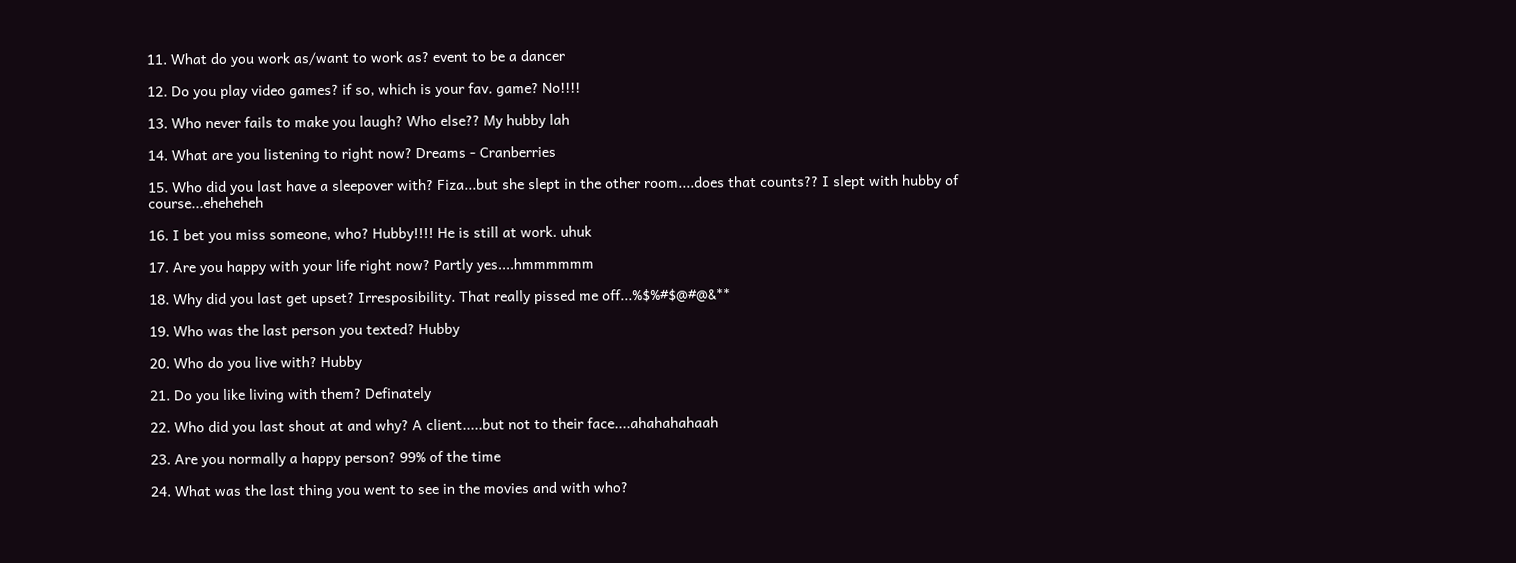11. What do you work as/want to work as? event to be a dancer

12. Do you play video games? if so, which is your fav. game? No!!!!

13. Who never fails to make you laugh? Who else?? My hubby lah

14. What are you listening to right now? Dreams - Cranberries

15. Who did you last have a sleepover with? Fiza...but she slept in the other room....does that counts?? I slept with hubby of course...eheheheh

16. I bet you miss someone, who? Hubby!!!! He is still at work. uhuk

17. Are you happy with your life right now? Partly yes....hmmmmmm

18. Why did you last get upset? Irresposibility. That really pissed me off...%$%#$@#@&**

19. Who was the last person you texted? Hubby

20. Who do you live with? Hubby

21. Do you like living with them? Definately

22. Who did you last shout at and why? A client.....but not to their face....ahahahahaah

23. Are you normally a happy person? 99% of the time

24. What was the last thing you went to see in the movies and with who?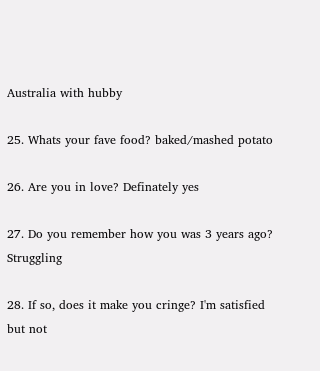Australia with hubby

25. Whats your fave food? baked/mashed potato

26. Are you in love? Definately yes

27. Do you remember how you was 3 years ago? Struggling

28. If so, does it make you cringe? I'm satisfied but not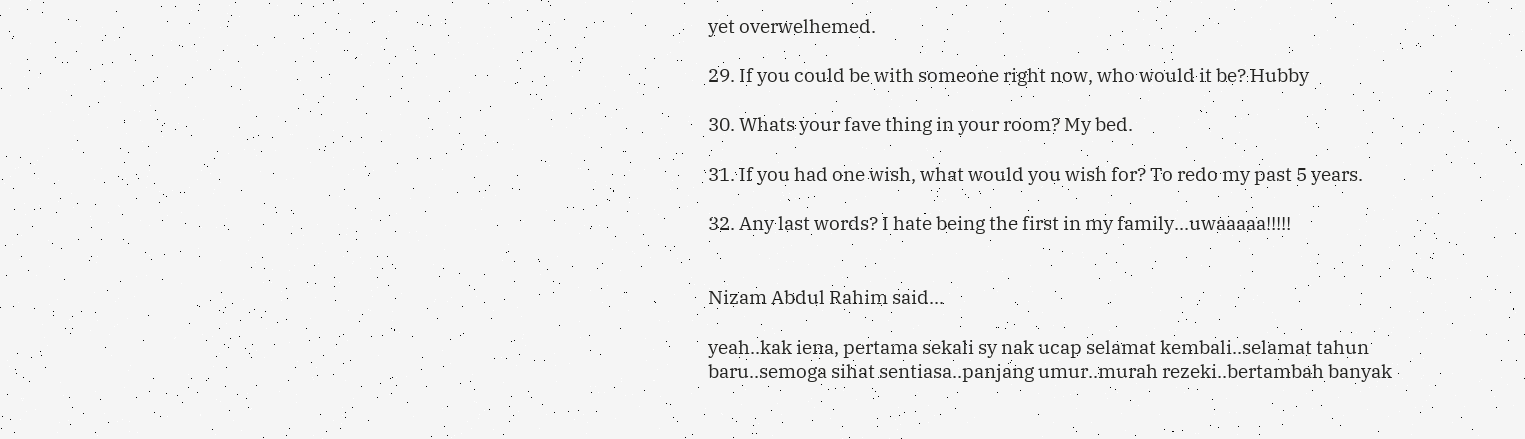yet overwelhemed.

29. If you could be with someone right now, who would it be? Hubby

30. Whats your fave thing in your room? My bed.

31. If you had one wish, what would you wish for? To redo my past 5 years.

32. Any last words? I hate being the first in my family...uwaaaaa!!!!!


Nizam Abdul Rahim said...

yeah..kak iena, pertama sekali sy nak ucap selamat kembali..selamat tahun baru..semoga sihat sentiasa..panjang umur..murah rezeki..bertambah banyak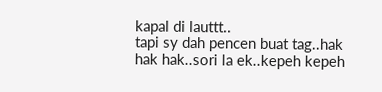kapal di lauttt..
tapi sy dah pencen buat tag..hak hak hak..sori la ek..kepeh kepeh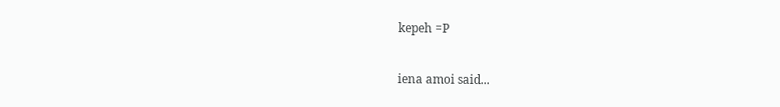kepeh =P

iena amoi said...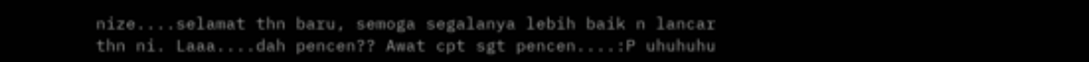nize....selamat thn baru, semoga segalanya lebih baik n lancar thn ni. Laaa....dah pencen?? Awat cpt sgt pencen....:P uhuhuhu